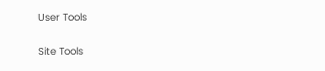User Tools

Site Tools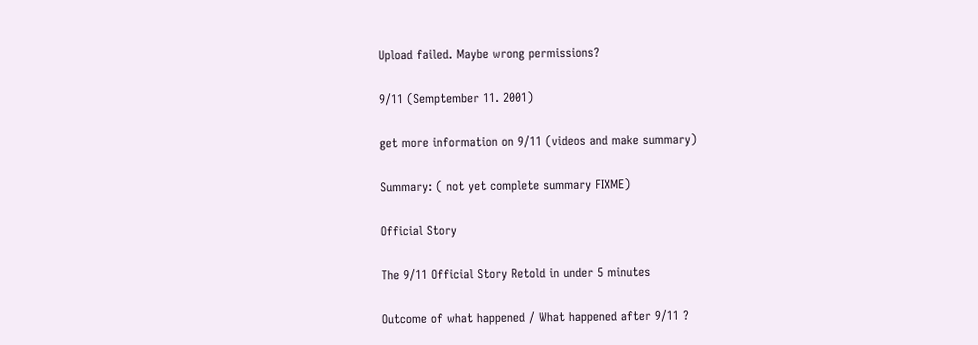Upload failed. Maybe wrong permissions?

9/11 (Semptember 11. 2001)

get more information on 9/11 (videos and make summary)

Summary: ( not yet complete summary FIXME)

Official Story

The 9/11 Official Story Retold in under 5 minutes

Outcome of what happened / What happened after 9/11 ?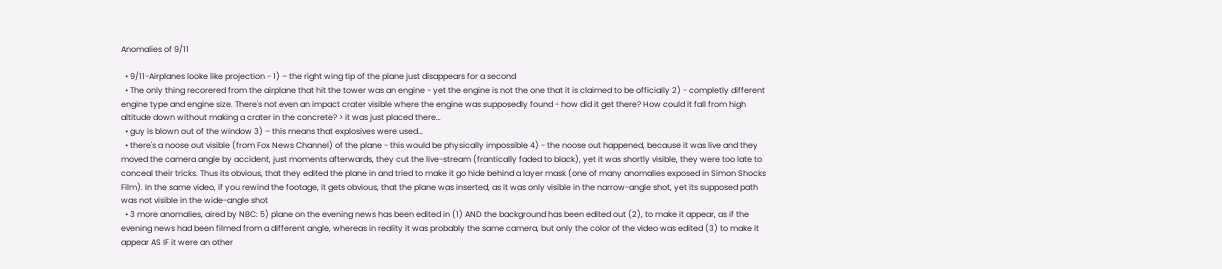Anomalies of 9/11

  • 9/11-Airplanes looke like projection - 1) – the right wing tip of the plane just disappears for a second
  • The only thing recorered from the airplane that hit the tower was an engine - yet the engine is not the one that it is claimed to be officially 2) - completly different engine type and engine size. There's not even an impact crater visible where the engine was supposedly found - how did it get there? How could it fall from high altitude down without making a crater in the concrete? > it was just placed there…
  • guy is blown out of the window 3) – this means that explosives were used…
  • there's a noose out visible (from Fox News Channel) of the plane - this would be physically impossible 4) - the noose out happened, because it was live and they moved the camera angle by accident, just moments afterwards, they cut the live-stream (frantically faded to black), yet it was shortly visible, they were too late to conceal their tricks. Thus its obvious, that they edited the plane in and tried to make it go hide behind a layer mask (one of many anomalies exposed in Simon Shocks Film). In the same video, if you rewind the footage, it gets obvious, that the plane was inserted, as it was only visible in the narrow-angle shot, yet its supposed path was not visible in the wide-angle shot
  • 3 more anomalies, aired by NBC: 5) plane on the evening news has been edited in (1) AND the background has been edited out (2), to make it appear, as if the evening news had been filmed from a different angle, whereas in reality it was probably the same camera, but only the color of the video was edited (3) to make it appear AS IF it were an other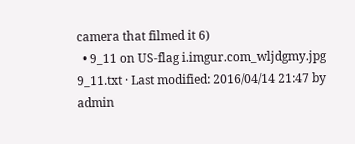camera that filmed it 6)
  • 9_11 on US-flag i.imgur.com_wljdgmy.jpg
9_11.txt · Last modified: 2016/04/14 21:47 by admin